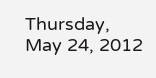Thursday, May 24, 2012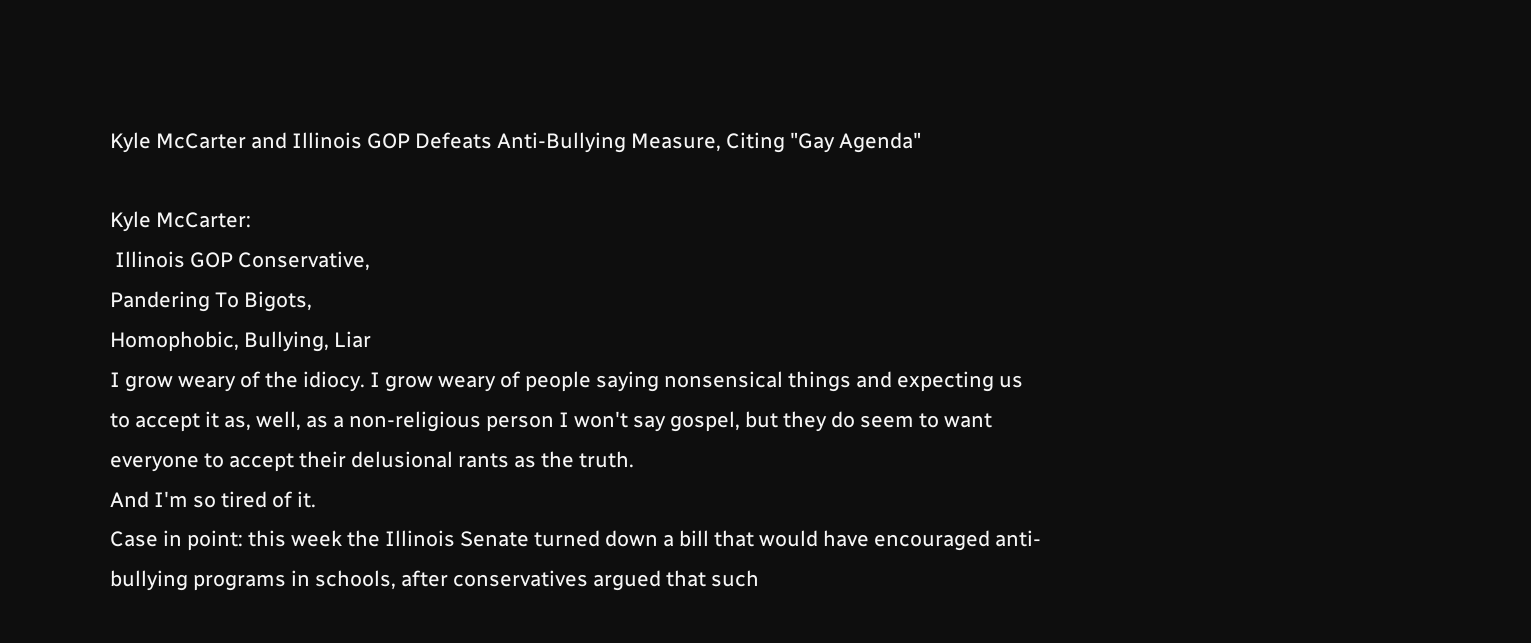Kyle McCarter and Illinois GOP Defeats Anti-Bullying Measure, Citing "Gay Agenda"

Kyle McCarter:
 Illinois GOP Conservative,
Pandering To Bigots,
Homophobic, Bullying, Liar
I grow weary of the idiocy. I grow weary of people saying nonsensical things and expecting us to accept it as, well, as a non-religious person I won't say gospel, but they do seem to want everyone to accept their delusional rants as the truth.
And I'm so tired of it.
Case in point: this week the Illinois Senate turned down a bill that would have encouraged anti-bullying programs in schools, after conservatives argued that such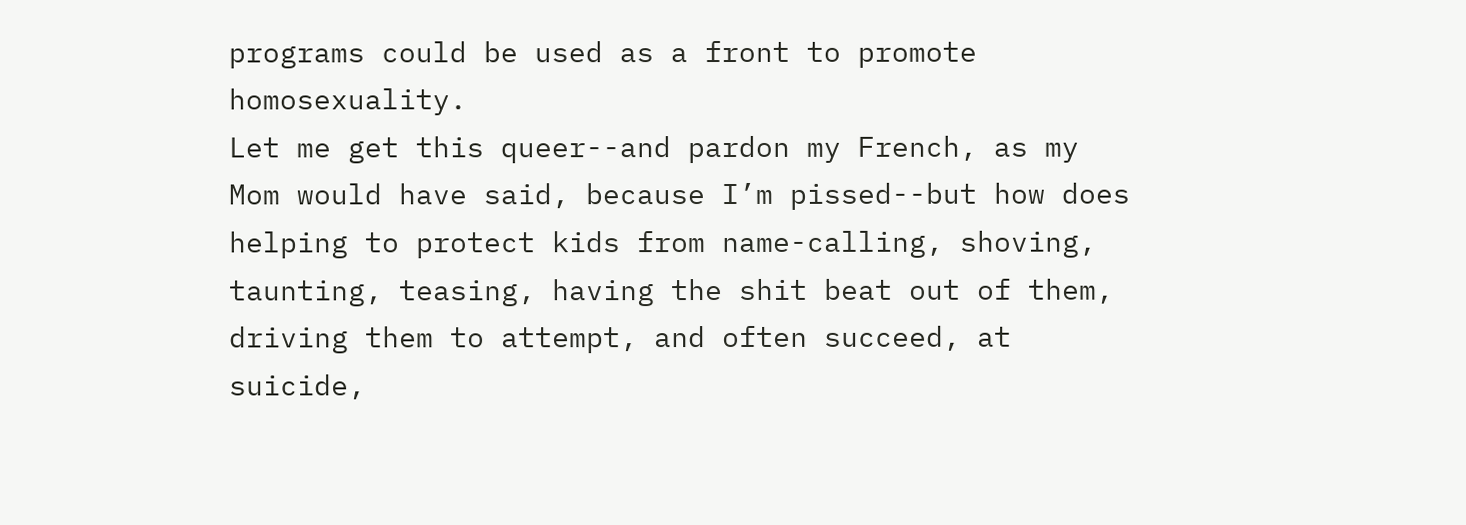programs could be used as a front to promote homosexuality.
Let me get this queer--and pardon my French, as my Mom would have said, because I’m pissed--but how does helping to protect kids from name-calling, shoving, taunting, teasing, having the shit beat out of them, driving them to attempt, and often succeed, at suicide,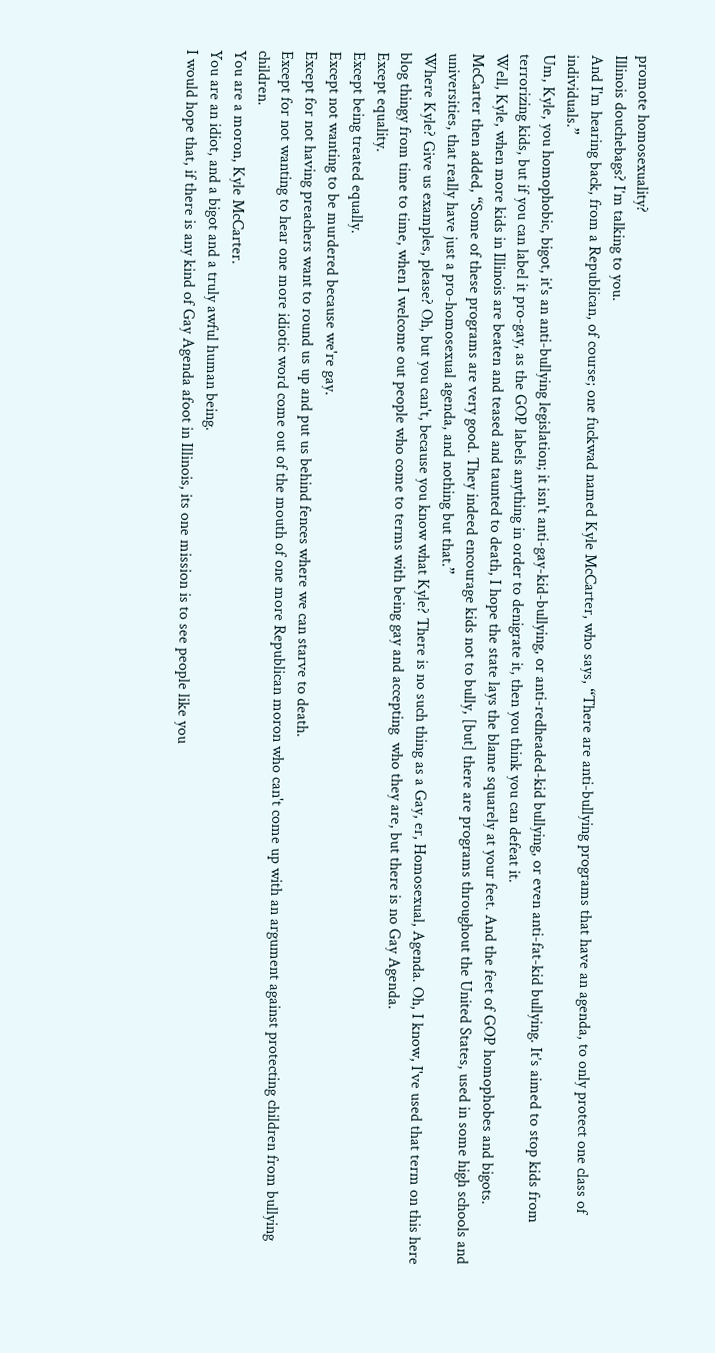promote homosexuality?
Illinois douchebags? I’m talking to you.
And I'm hearing back, from a Republican, of course; one fuckwad named Kyle McCarter, who says, “There are anti-bullying programs that have an agenda, to only protect one class of individuals.”
Um, Kyle, you homophobic, bigot, it's an anti-bullying legislation; it isn't anti-gay-kid-bullying, or anti-redheaded-kid bullying, or even anti-fat-kid bullying. It’s aimed to stop kids from terrorizing kids, but if you can label it pro-gay, as the GOP labels anything in order to denigrate it, then you think you can defeat it.
Well, Kyle, when more kids in Illinois are beaten and teased and taunted to death, I hope the state lays the blame squarely at your feet. And the feet of GOP homophobes and bigots.
McCarter then added, “Some of these programs are very good. They indeed encourage kids not to bully, [but] there are programs throughout the United States, used in some high schools and universities, that really have just a pro-homosexual agenda, and nothing but that.”
Where Kyle? Give us examples, please? Oh, but you can't, because you know what Kyle? There is no such thing as a Gay, er, Homosexual, Agenda. Oh, I know, I've used that term on this here blog thingy from time to time, when I welcome out people who come to terms with being gay and accepting  who they are, but there is no Gay Agenda.
Except equality.
Except being treated equally.
Except not wanting to be murdered because we're gay.
Except for not having preachers want to round us up and put us behind fences where we can starve to death.
Except for not wanting to hear one more idiotic word come out of the mouth of one more Republican moron who can't come up with an argument against protecting children from bullying children.
You are a moron, Kyle McCarter.
You are an idiot, and a bigot and a truly awful human being.
I would hope that, if there is any kind of Gay Agenda afoot in Illinois, its one mission is to see people like you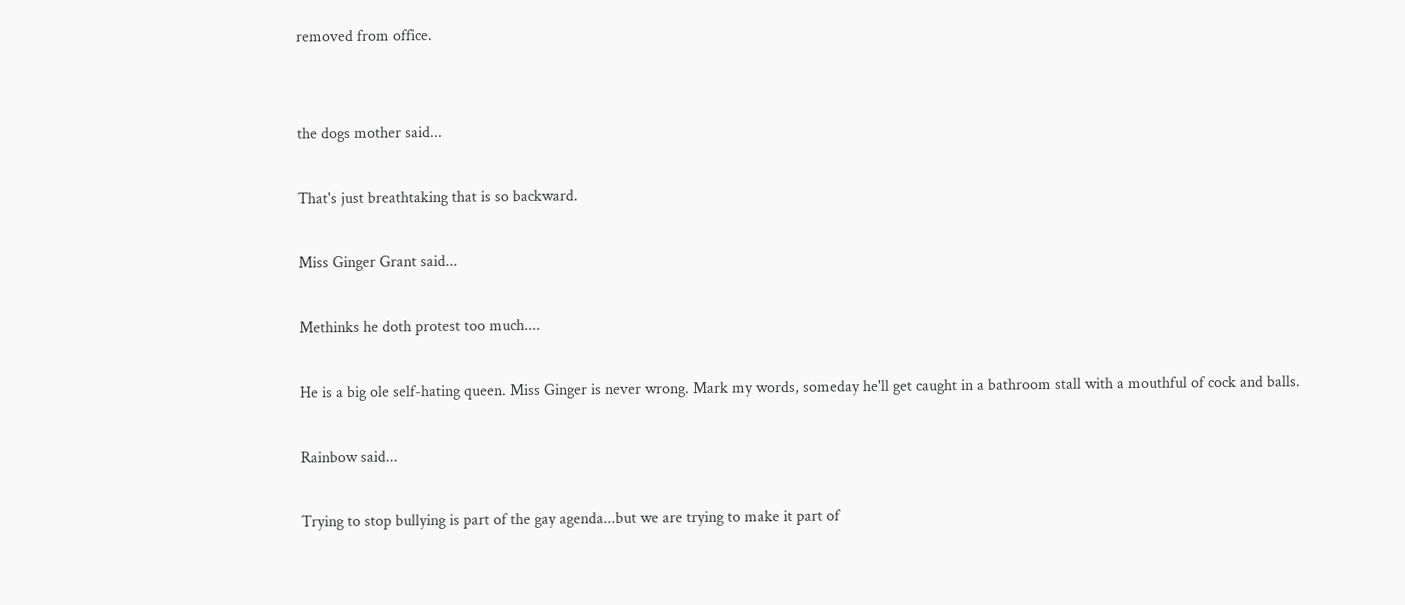removed from office.


the dogs mother said...

That's just breathtaking that is so backward.

Miss Ginger Grant said...

Methinks he doth protest too much....

He is a big ole self-hating queen. Miss Ginger is never wrong. Mark my words, someday he'll get caught in a bathroom stall with a mouthful of cock and balls.

Rainbow said...

Trying to stop bullying is part of the gay agenda...but we are trying to make it part of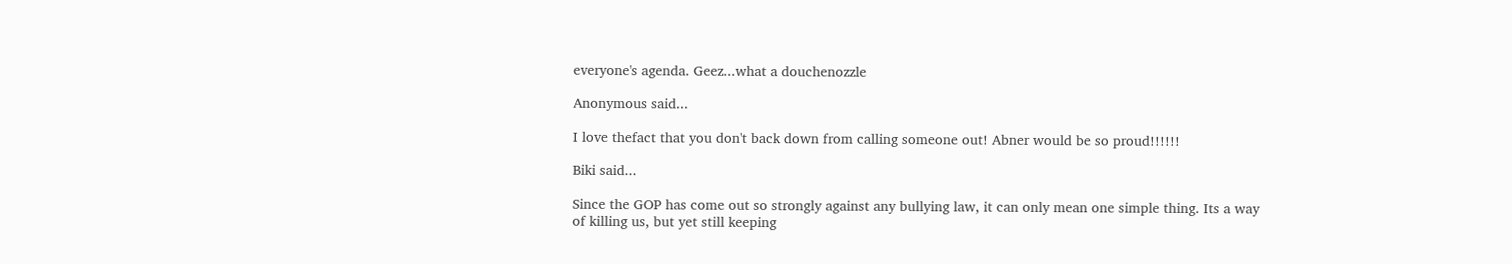everyone's agenda. Geez...what a douchenozzle

Anonymous said...

I love thefact that you don't back down from calling someone out! Abner would be so proud!!!!!!

Biki said...

Since the GOP has come out so strongly against any bullying law, it can only mean one simple thing. Its a way of killing us, but yet still keeping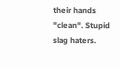their hands "clean". Stupid slag haters.